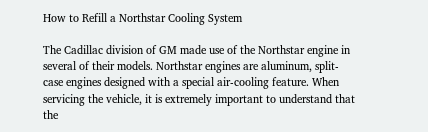How to Refill a Northstar Cooling System

The Cadillac division of GM made use of the Northstar engine in several of their models. Northstar engines are aluminum, split-case engines designed with a special air-cooling feature. When servicing the vehicle, it is extremely important to understand that the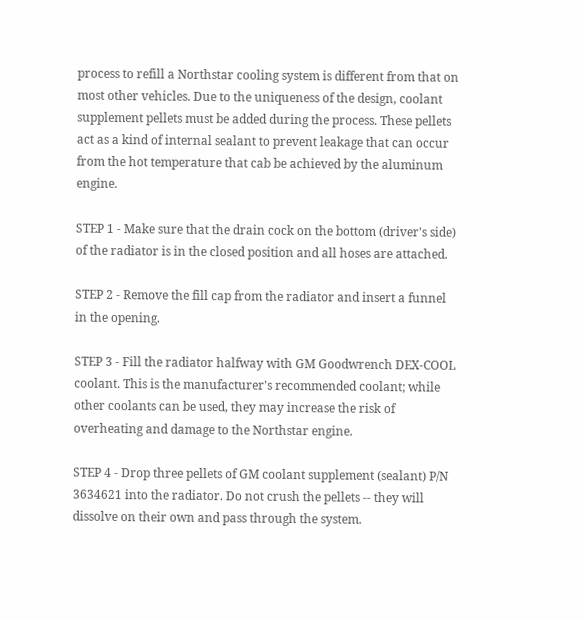process to refill a Northstar cooling system is different from that on most other vehicles. Due to the uniqueness of the design, coolant supplement pellets must be added during the process. These pellets act as a kind of internal sealant to prevent leakage that can occur from the hot temperature that cab be achieved by the aluminum engine.

STEP 1 - Make sure that the drain cock on the bottom (driver's side) of the radiator is in the closed position and all hoses are attached.

STEP 2 - Remove the fill cap from the radiator and insert a funnel in the opening.

STEP 3 - Fill the radiator halfway with GM Goodwrench DEX-COOL coolant. This is the manufacturer's recommended coolant; while other coolants can be used, they may increase the risk of overheating and damage to the Northstar engine.

STEP 4 - Drop three pellets of GM coolant supplement (sealant) P/N 3634621 into the radiator. Do not crush the pellets -- they will dissolve on their own and pass through the system.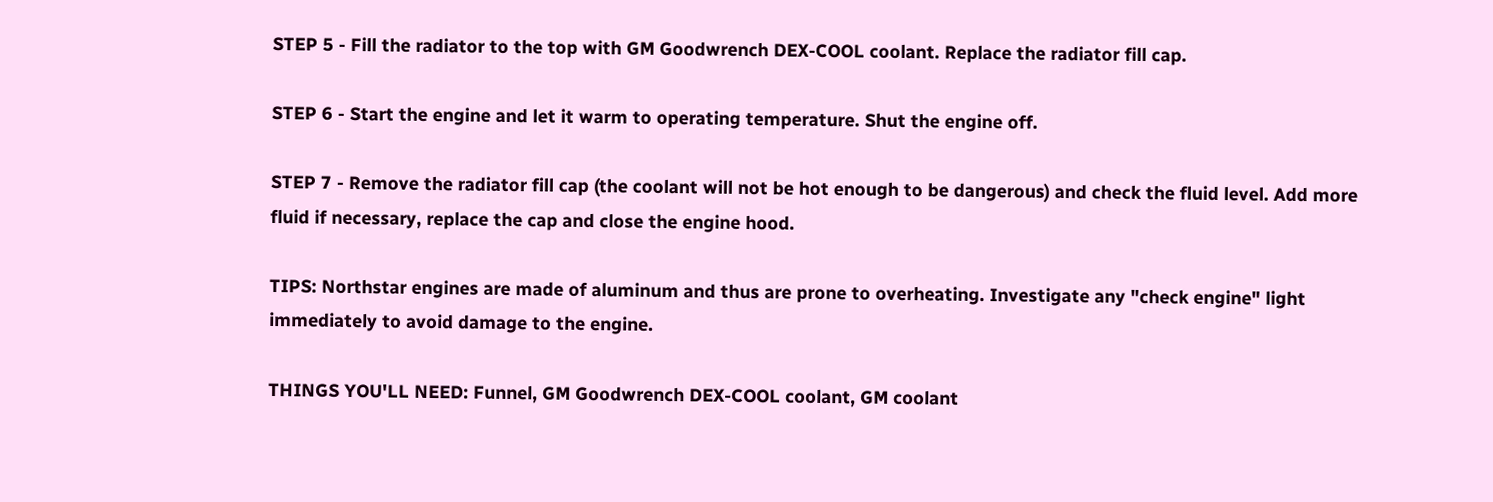STEP 5 - Fill the radiator to the top with GM Goodwrench DEX-COOL coolant. Replace the radiator fill cap.

STEP 6 - Start the engine and let it warm to operating temperature. Shut the engine off.

STEP 7 - Remove the radiator fill cap (the coolant will not be hot enough to be dangerous) and check the fluid level. Add more fluid if necessary, replace the cap and close the engine hood.

TIPS: Northstar engines are made of aluminum and thus are prone to overheating. Investigate any "check engine" light immediately to avoid damage to the engine.

THINGS YOU'LL NEED: Funnel, GM Goodwrench DEX-COOL coolant, GM coolant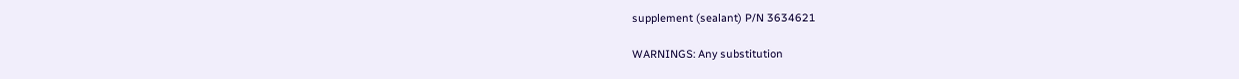supplement (sealant) P/N 3634621

WARNINGS: Any substitution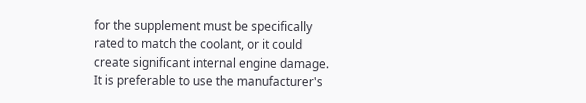for the supplement must be specifically rated to match the coolant, or it could create significant internal engine damage. It is preferable to use the manufacturer's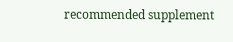recommended supplement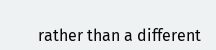rather than a different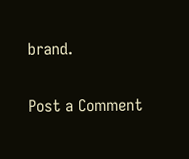brand.

Post a Comment